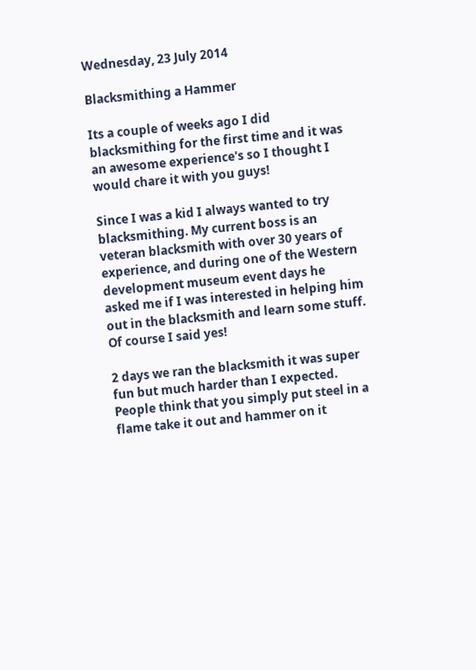Wednesday, 23 July 2014

Blacksmithing a Hammer

Its a couple of weeks ago I did blacksmithing for the first time and it was an awesome experience's so I thought I would chare it with you guys!

Since I was a kid I always wanted to try blacksmithing. My current boss is an veteran blacksmith with over 30 years of experience, and during one of the Western development museum event days he asked me if I was interested in helping him out in the blacksmith and learn some stuff. Of course I said yes!

2 days we ran the blacksmith it was super fun but much harder than I expected. People think that you simply put steel in a flame take it out and hammer on it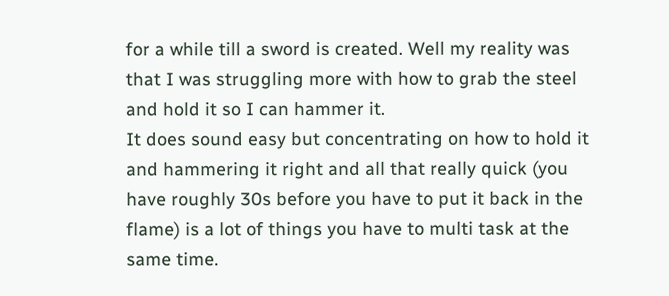for a while till a sword is created. Well my reality was that I was struggling more with how to grab the steel and hold it so I can hammer it.
It does sound easy but concentrating on how to hold it and hammering it right and all that really quick (you have roughly 30s before you have to put it back in the flame) is a lot of things you have to multi task at the same time.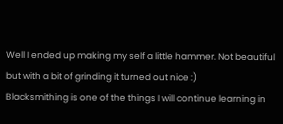Well I ended up making my self a little hammer. Not beautiful but with a bit of grinding it turned out nice :)
Blacksmithing is one of the things I will continue learning in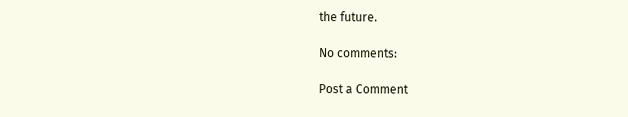the future.

No comments:

Post a Comment